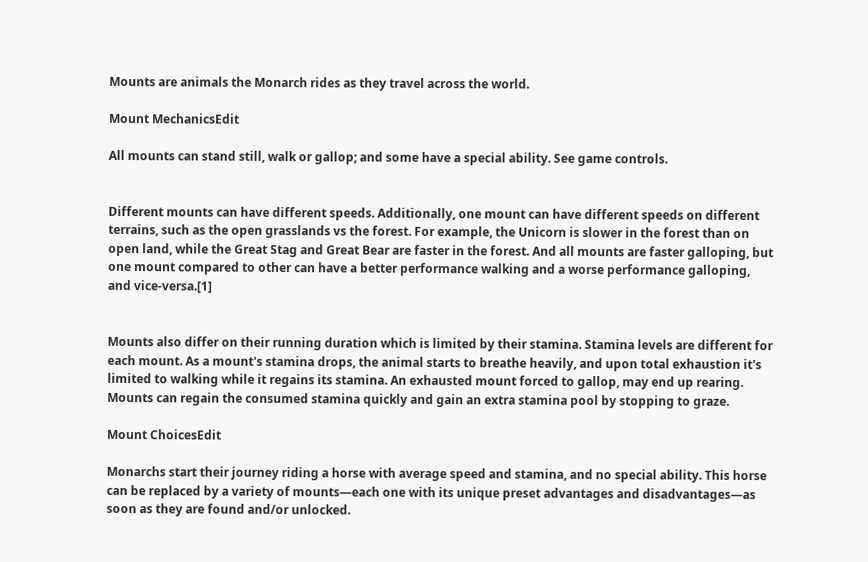Mounts are animals the Monarch rides as they travel across the world.

Mount MechanicsEdit

All mounts can stand still, walk or gallop; and some have a special ability. See game controls.


Different mounts can have different speeds. Additionally, one mount can have different speeds on different terrains, such as the open grasslands vs the forest. For example, the Unicorn is slower in the forest than on open land, while the Great Stag and Great Bear are faster in the forest. And all mounts are faster galloping, but one mount compared to other can have a better performance walking and a worse performance galloping, and vice-versa.[1]


Mounts also differ on their running duration which is limited by their stamina. Stamina levels are different for each mount. As a mount's stamina drops, the animal starts to breathe heavily, and upon total exhaustion it's limited to walking while it regains its stamina. An exhausted mount forced to gallop, may end up rearing. Mounts can regain the consumed stamina quickly and gain an extra stamina pool by stopping to graze.

Mount ChoicesEdit

Monarchs start their journey riding a horse with average speed and stamina, and no special ability. This horse can be replaced by a variety of mounts—each one with its unique preset advantages and disadvantages—as soon as they are found and/or unlocked.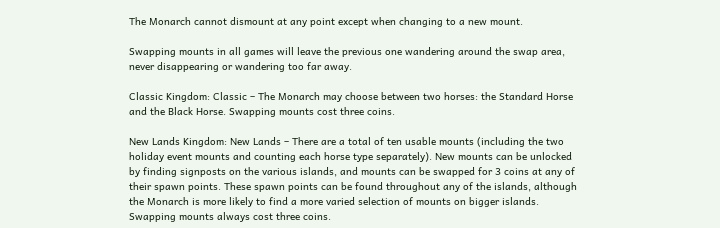The Monarch cannot dismount at any point except when changing to a new mount.

Swapping mounts in all games will leave the previous one wandering around the swap area, never disappearing or wandering too far away.

Classic Kingdom: Classic – The Monarch may choose between two horses: the Standard Horse and the Black Horse. Swapping mounts cost three coins.

New Lands Kingdom: New Lands – There are a total of ten usable mounts (including the two holiday event mounts and counting each horse type separately). New mounts can be unlocked by finding signposts on the various islands, and mounts can be swapped for 3 coins at any of their spawn points. These spawn points can be found throughout any of the islands, although the Monarch is more likely to find a more varied selection of mounts on bigger islands. Swapping mounts always cost three coins.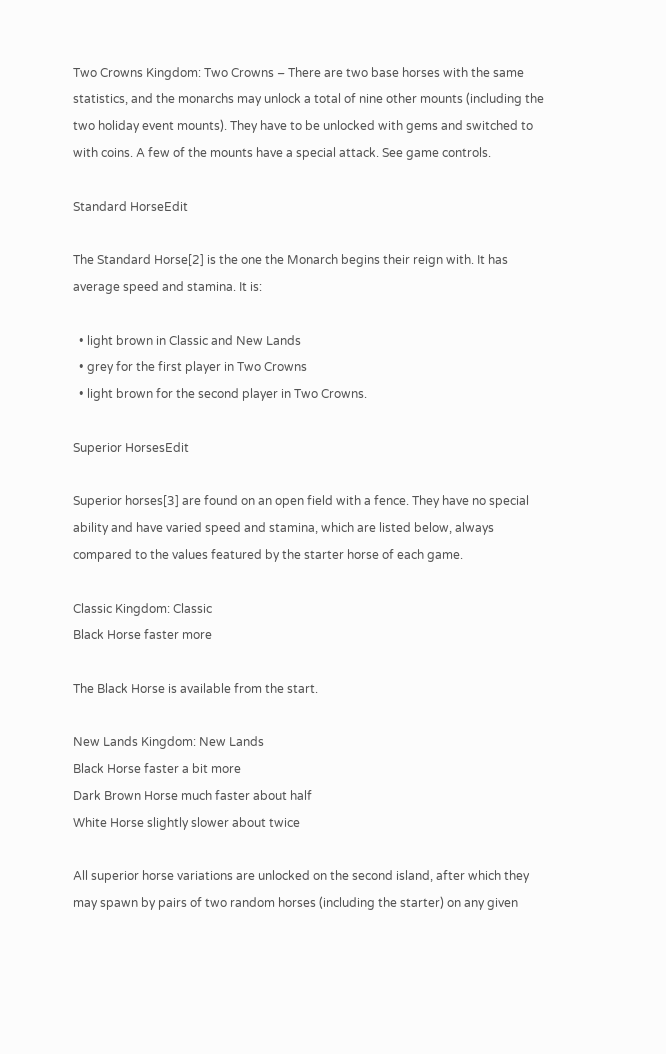Two Crowns Kingdom: Two Crowns – There are two base horses with the same statistics, and the monarchs may unlock a total of nine other mounts (including the two holiday event mounts). They have to be unlocked with gems and switched to with coins. A few of the mounts have a special attack. See game controls.

Standard HorseEdit

The Standard Horse[2] is the one the Monarch begins their reign with. It has average speed and stamina. It is:

  • light brown in Classic and New Lands
  • grey for the first player in Two Crowns
  • light brown for the second player in Two Crowns.

Superior HorsesEdit

Superior horses[3] are found on an open field with a fence. They have no special ability and have varied speed and stamina, which are listed below, always compared to the values featured by the starter horse of each game.

Classic Kingdom: Classic
Black Horse faster more

The Black Horse is available from the start.

New Lands Kingdom: New Lands
Black Horse faster a bit more
Dark Brown Horse much faster about half
White Horse slightly slower about twice

All superior horse variations are unlocked on the second island, after which they may spawn by pairs of two random horses (including the starter) on any given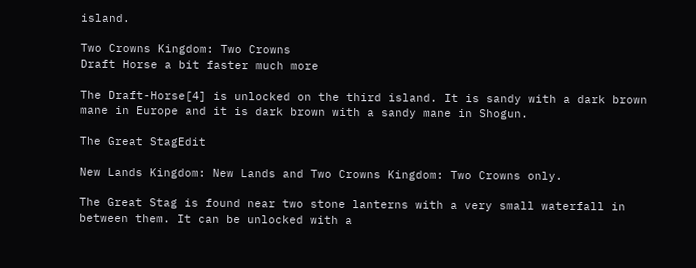island.

Two Crowns Kingdom: Two Crowns
Draft Horse a bit faster much more

The Draft-Horse[4] is unlocked on the third island. It is sandy with a dark brown mane in Europe and it is dark brown with a sandy mane in Shogun.

The Great StagEdit

New Lands Kingdom: New Lands and Two Crowns Kingdom: Two Crowns only.

The Great Stag is found near two stone lanterns with a very small waterfall in between them. It can be unlocked with a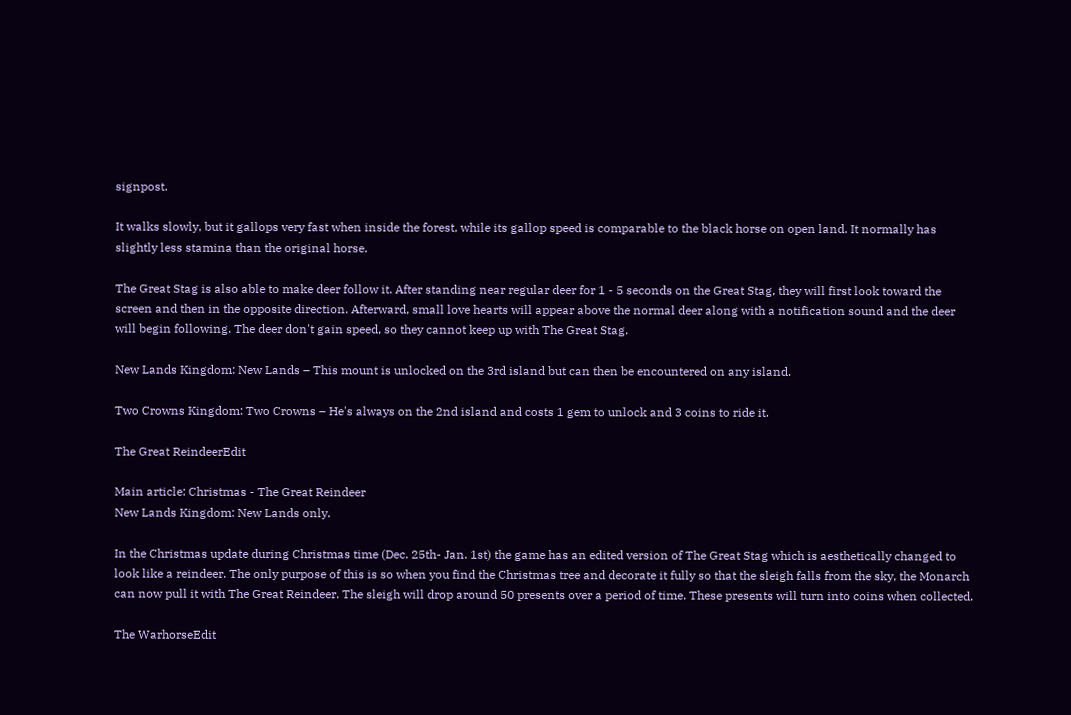signpost.

It walks slowly, but it gallops very fast when inside the forest, while its gallop speed is comparable to the black horse on open land. It normally has slightly less stamina than the original horse.

The Great Stag is also able to make deer follow it. After standing near regular deer for 1 - 5 seconds on the Great Stag, they will first look toward the screen and then in the opposite direction. Afterward, small love hearts will appear above the normal deer along with a notification sound and the deer will begin following. The deer don't gain speed, so they cannot keep up with The Great Stag.

New Lands Kingdom: New Lands – This mount is unlocked on the 3rd island but can then be encountered on any island.

Two Crowns Kingdom: Two Crowns – He's always on the 2nd island and costs 1 gem to unlock and 3 coins to ride it.

The Great ReindeerEdit

Main article: Christmas - The Great Reindeer
New Lands Kingdom: New Lands only.

In the Christmas update during Christmas time (Dec. 25th- Jan. 1st) the game has an edited version of The Great Stag which is aesthetically changed to look like a reindeer. The only purpose of this is so when you find the Christmas tree and decorate it fully so that the sleigh falls from the sky, the Monarch can now pull it with The Great Reindeer. The sleigh will drop around 50 presents over a period of time. These presents will turn into coins when collected.

The WarhorseEdit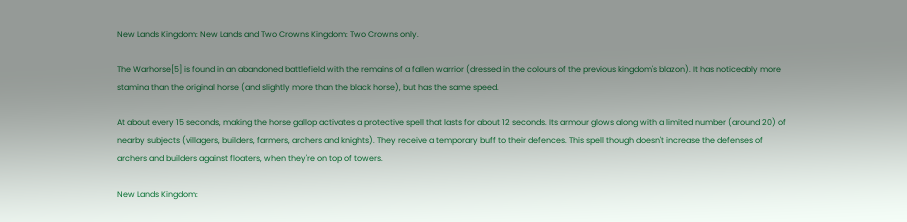New Lands Kingdom: New Lands and Two Crowns Kingdom: Two Crowns only.

The Warhorse[5] is found in an abandoned battlefield with the remains of a fallen warrior (dressed in the colours of the previous kingdom's blazon). It has noticeably more stamina than the original horse (and slightly more than the black horse), but has the same speed.

At about every 15 seconds, making the horse gallop activates a protective spell that lasts for about 12 seconds. Its armour glows along with a limited number (around 20) of nearby subjects (villagers, builders, farmers, archers and knights). They receive a temporary buff to their defences. This spell though doesn't increase the defenses of archers and builders against floaters, when they're on top of towers.

New Lands Kingdom: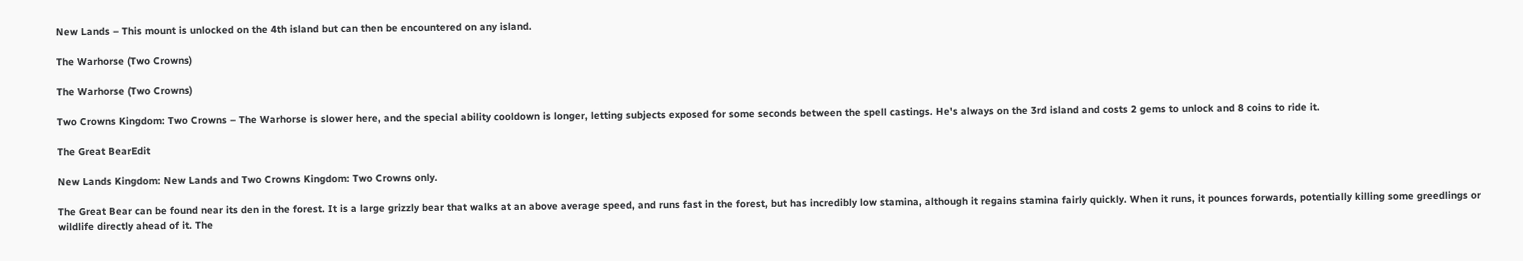New Lands – This mount is unlocked on the 4th island but can then be encountered on any island.

The Warhorse (Two Crowns)

The Warhorse (Two Crowns)

Two Crowns Kingdom: Two Crowns – The Warhorse is slower here, and the special ability cooldown is longer, letting subjects exposed for some seconds between the spell castings. He's always on the 3rd island and costs 2 gems to unlock and 8 coins to ride it.

The Great BearEdit

New Lands Kingdom: New Lands and Two Crowns Kingdom: Two Crowns only.

The Great Bear can be found near its den in the forest. It is a large grizzly bear that walks at an above average speed, and runs fast in the forest, but has incredibly low stamina, although it regains stamina fairly quickly. When it runs, it pounces forwards, potentially killing some greedlings or wildlife directly ahead of it. The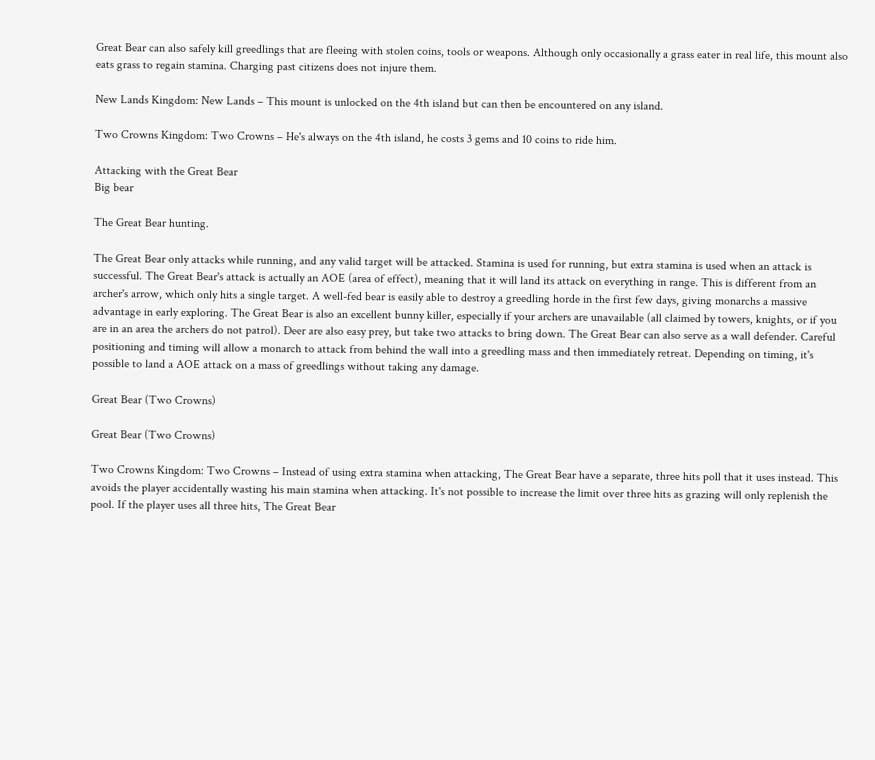Great Bear can also safely kill greedlings that are fleeing with stolen coins, tools or weapons. Although only occasionally a grass eater in real life, this mount also eats grass to regain stamina. Charging past citizens does not injure them.

New Lands Kingdom: New Lands – This mount is unlocked on the 4th island but can then be encountered on any island.

Two Crowns Kingdom: Two Crowns – He's always on the 4th island, he costs 3 gems and 10 coins to ride him.

Attacking with the Great Bear
Big bear

The Great Bear hunting.

The Great Bear only attacks while running, and any valid target will be attacked. Stamina is used for running, but extra stamina is used when an attack is successful. The Great Bear's attack is actually an AOE (area of effect), meaning that it will land its attack on everything in range. This is different from an archer's arrow, which only hits a single target. A well-fed bear is easily able to destroy a greedling horde in the first few days, giving monarchs a massive advantage in early exploring. The Great Bear is also an excellent bunny killer, especially if your archers are unavailable (all claimed by towers, knights, or if you are in an area the archers do not patrol). Deer are also easy prey, but take two attacks to bring down. The Great Bear can also serve as a wall defender. Careful positioning and timing will allow a monarch to attack from behind the wall into a greedling mass and then immediately retreat. Depending on timing, it's possible to land a AOE attack on a mass of greedlings without taking any damage.

Great Bear (Two Crowns)

Great Bear (Two Crowns)

Two Crowns Kingdom: Two Crowns – Instead of using extra stamina when attacking, The Great Bear have a separate, three hits poll that it uses instead. This avoids the player accidentally wasting his main stamina when attacking. It's not possible to increase the limit over three hits as grazing will only replenish the pool. If the player uses all three hits, The Great Bear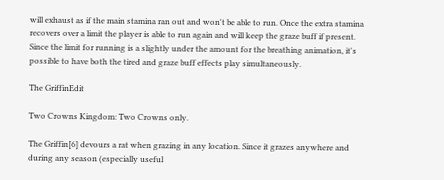will exhaust as if the main stamina ran out and won't be able to run. Once the extra stamina recovers over a limit the player is able to run again and will keep the graze buff if present. Since the limit for running is a slightly under the amount for the breathing animation, it's possible to have both the tired and graze buff effects play simultaneously.

The GriffinEdit

Two Crowns Kingdom: Two Crowns only.

The Griffin[6] devours a rat when grazing in any location. Since it grazes anywhere and during any season (especially useful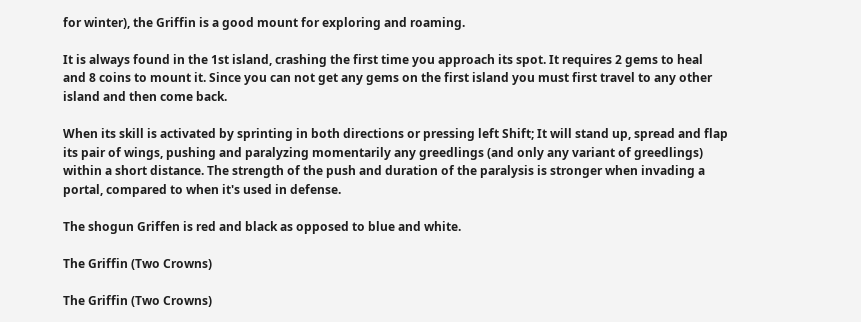for winter), the Griffin is a good mount for exploring and roaming.

It is always found in the 1st island, crashing the first time you approach its spot. It requires 2 gems to heal and 8 coins to mount it. Since you can not get any gems on the first island you must first travel to any other island and then come back.

When its skill is activated by sprinting in both directions or pressing left Shift; It will stand up, spread and flap its pair of wings, pushing and paralyzing momentarily any greedlings (and only any variant of greedlings) within a short distance. The strength of the push and duration of the paralysis is stronger when invading a portal, compared to when it's used in defense.

The shogun Griffen is red and black as opposed to blue and white.

The Griffin (Two Crowns)

The Griffin (Two Crowns)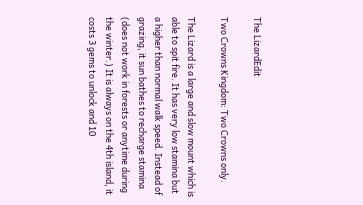The LizardEdit

Two Crowns Kingdom: Two Crowns only.

The Lizard is a large and slow mount which is able to spit fire. It has very low stamina but a higher than normal walk speed. Instead of grazing, it sun bathes to recharge stamina (does not work in forests or anytime during the winter.) It is always on the 4th island, it costs 3 gems to unlock and 10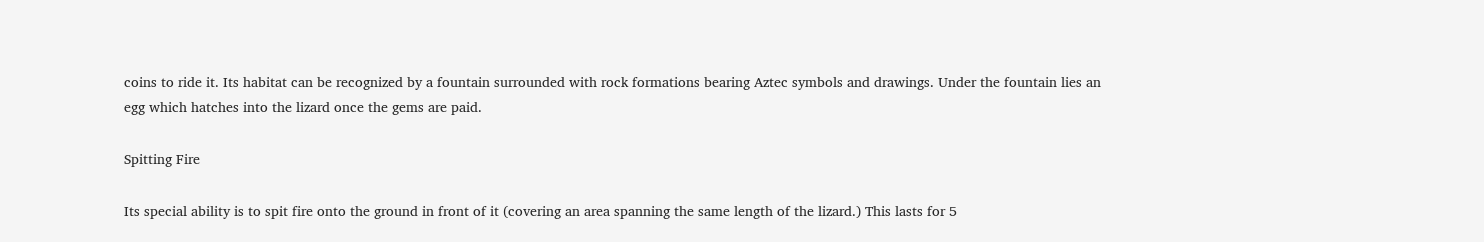coins to ride it. Its habitat can be recognized by a fountain surrounded with rock formations bearing Aztec symbols and drawings. Under the fountain lies an egg which hatches into the lizard once the gems are paid.

Spitting Fire

Its special ability is to spit fire onto the ground in front of it (covering an area spanning the same length of the lizard.) This lasts for 5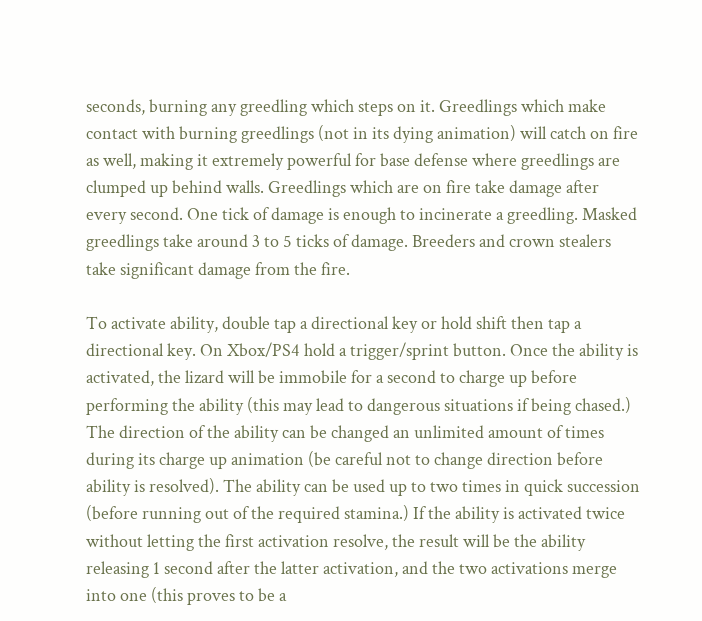seconds, burning any greedling which steps on it. Greedlings which make contact with burning greedlings (not in its dying animation) will catch on fire as well, making it extremely powerful for base defense where greedlings are clumped up behind walls. Greedlings which are on fire take damage after every second. One tick of damage is enough to incinerate a greedling. Masked greedlings take around 3 to 5 ticks of damage. Breeders and crown stealers take significant damage from the fire.

To activate ability, double tap a directional key or hold shift then tap a directional key. On Xbox/PS4 hold a trigger/sprint button. Once the ability is activated, the lizard will be immobile for a second to charge up before performing the ability (this may lead to dangerous situations if being chased.) The direction of the ability can be changed an unlimited amount of times during its charge up animation (be careful not to change direction before ability is resolved). The ability can be used up to two times in quick succession (before running out of the required stamina.) If the ability is activated twice without letting the first activation resolve, the result will be the ability releasing 1 second after the latter activation, and the two activations merge into one (this proves to be a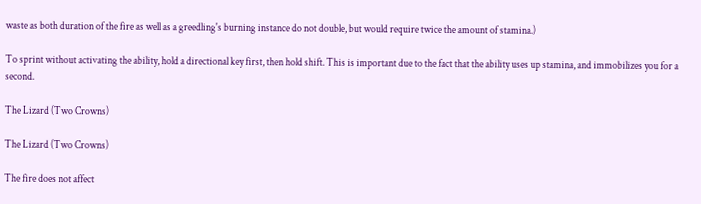waste as both duration of the fire as well as a greedling's burning instance do not double, but would require twice the amount of stamina.)

To sprint without activating the ability, hold a directional key first, then hold shift. This is important due to the fact that the ability uses up stamina, and immobilizes you for a second.

The Lizard (Two Crowns)

The Lizard (Two Crowns)

The fire does not affect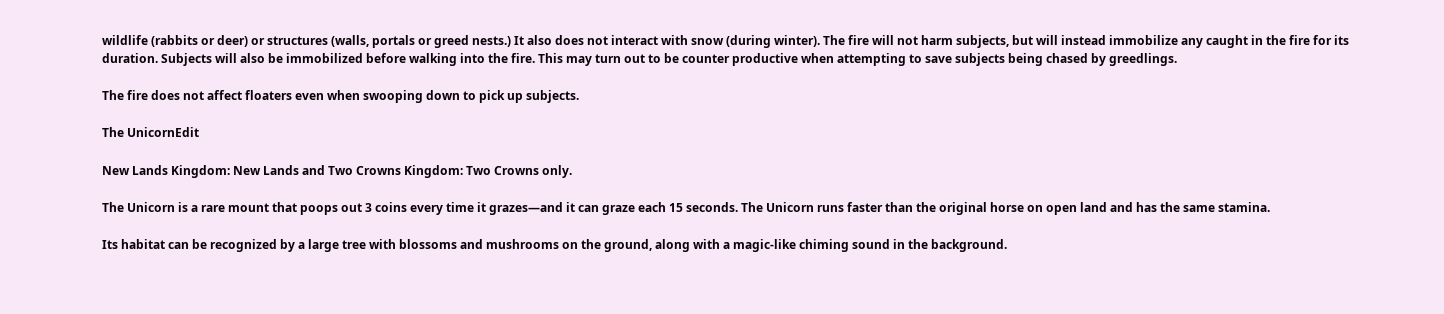wildlife (rabbits or deer) or structures (walls, portals or greed nests.) It also does not interact with snow (during winter). The fire will not harm subjects, but will instead immobilize any caught in the fire for its duration. Subjects will also be immobilized before walking into the fire. This may turn out to be counter productive when attempting to save subjects being chased by greedlings.

The fire does not affect floaters even when swooping down to pick up subjects.

The UnicornEdit

New Lands Kingdom: New Lands and Two Crowns Kingdom: Two Crowns only.

The Unicorn is a rare mount that poops out 3 coins every time it grazes—and it can graze each 15 seconds. The Unicorn runs faster than the original horse on open land and has the same stamina.

Its habitat can be recognized by a large tree with blossoms and mushrooms on the ground, along with a magic-like chiming sound in the background.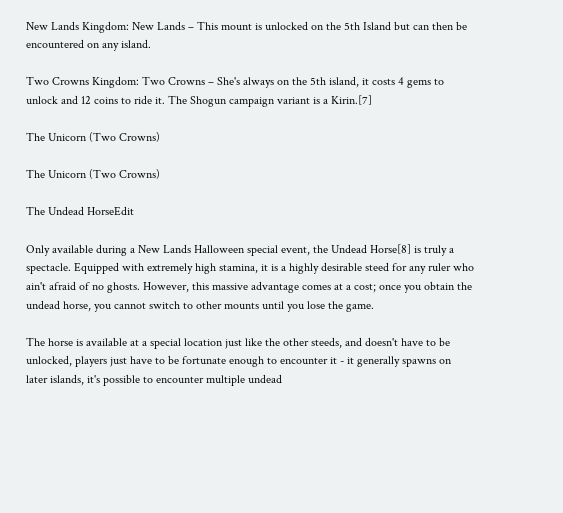New Lands Kingdom: New Lands – This mount is unlocked on the 5th Island but can then be encountered on any island.

Two Crowns Kingdom: Two Crowns – She's always on the 5th island, it costs 4 gems to unlock and 12 coins to ride it. The Shogun campaign variant is a Kirin.[7]

The Unicorn (Two Crowns)

The Unicorn (Two Crowns)

The Undead HorseEdit

Only available during a New Lands Halloween special event, the Undead Horse[8] is truly a spectacle. Equipped with extremely high stamina, it is a highly desirable steed for any ruler who ain't afraid of no ghosts. However, this massive advantage comes at a cost; once you obtain the undead horse, you cannot switch to other mounts until you lose the game.

The horse is available at a special location just like the other steeds, and doesn't have to be unlocked, players just have to be fortunate enough to encounter it - it generally spawns on later islands, it's possible to encounter multiple undead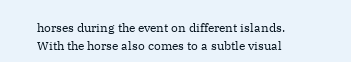horses during the event on different islands. With the horse also comes to a subtle visual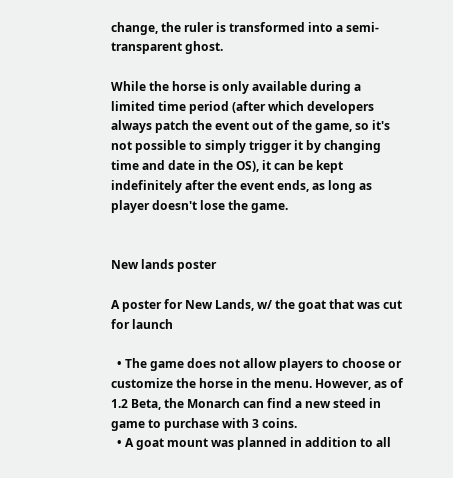change, the ruler is transformed into a semi-transparent ghost.

While the horse is only available during a limited time period (after which developers always patch the event out of the game, so it's not possible to simply trigger it by changing time and date in the OS), it can be kept indefinitely after the event ends, as long as player doesn't lose the game.


New lands poster

A poster for New Lands, w/ the goat that was cut for launch

  • The game does not allow players to choose or customize the horse in the menu. However, as of 1.2 Beta, the Monarch can find a new steed in game to purchase with 3 coins.
  • A goat mount was planned in addition to all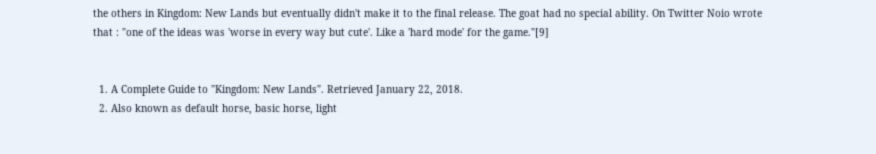the others in Kingdom: New Lands but eventually didn't make it to the final release. The goat had no special ability. On Twitter Noio wrote that : "one of the ideas was 'worse in every way but cute'. Like a 'hard mode' for the game."[9]


  1. A Complete Guide to "Kingdom: New Lands". Retrieved January 22, 2018.
  2. Also known as default horse, basic horse, light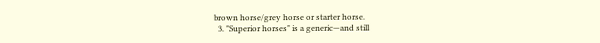brown horse/grey horse or starter horse.
  3. "Superior horses" is a generic—and still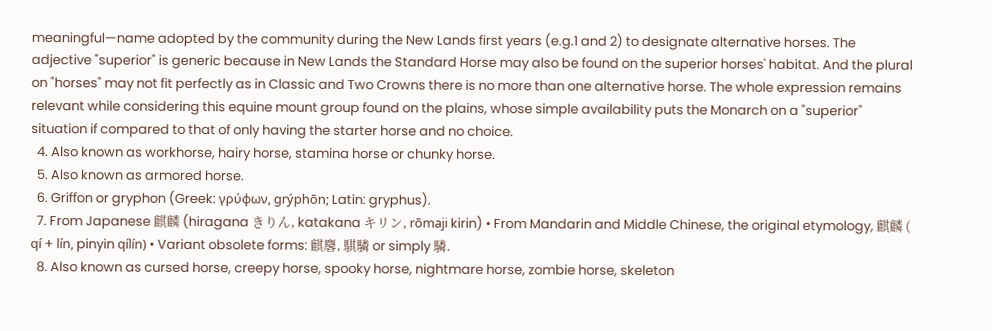meaningful—name adopted by the community during the New Lands first years (e.g.1 and 2) to designate alternative horses. The adjective "superior" is generic because in New Lands the Standard Horse may also be found on the superior horses' habitat. And the plural on "horses" may not fit perfectly as in Classic and Two Crowns there is no more than one alternative horse. The whole expression remains relevant while considering this equine mount group found on the plains, whose simple availability puts the Monarch on a "superior" situation if compared to that of only having the starter horse and no choice.
  4. Also known as workhorse, hairy horse, stamina horse or chunky horse.
  5. Also known as armored horse.
  6. Griffon or gryphon (Greek: γρύφων, grýphōn; Latin: gryphus).
  7. From Japanese 麒麟 (hiragana きりん, katakana キリン, rōmaji kirin) • From Mandarin and Middle Chinese, the original etymology, 麒麟 ( qí + lín, pinyin qílín) • Variant obsolete forms: 麒麐, 騏驎 or simply 驎.
  8. Also known as cursed horse, creepy horse, spooky horse, nightmare horse, zombie horse, skeleton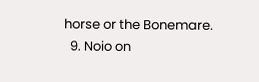horse or the Bonemare.
  9. Noio on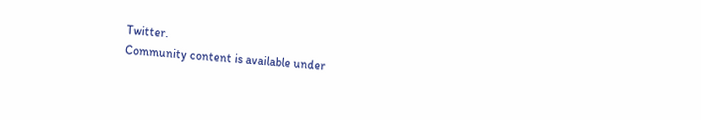Twitter.
Community content is available under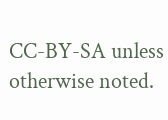CC-BY-SA unless otherwise noted.